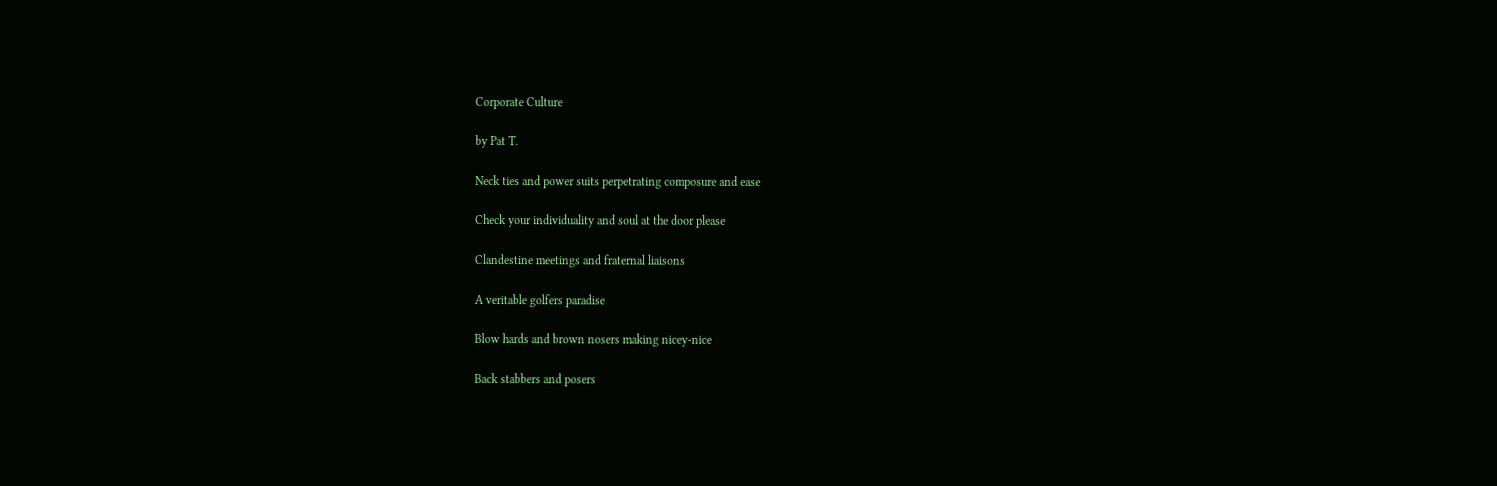Corporate Culture

by Pat T.

Neck ties and power suits perpetrating composure and ease

Check your individuality and soul at the door please

Clandestine meetings and fraternal liaisons

A veritable golfers paradise

Blow hards and brown nosers making nicey-nice

Back stabbers and posers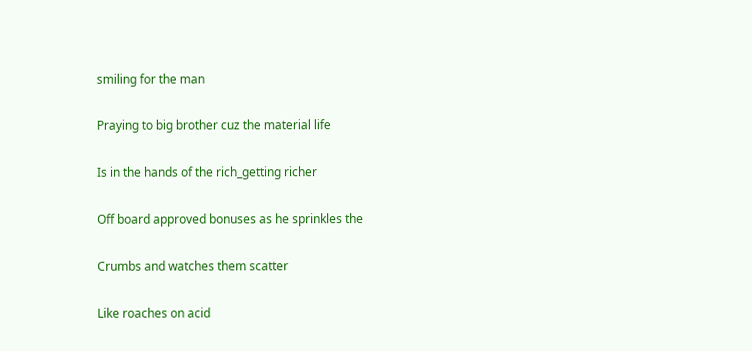smiling for the man

Praying to big brother cuz the material life

Is in the hands of the rich_getting richer

Off board approved bonuses as he sprinkles the

Crumbs and watches them scatter

Like roaches on acid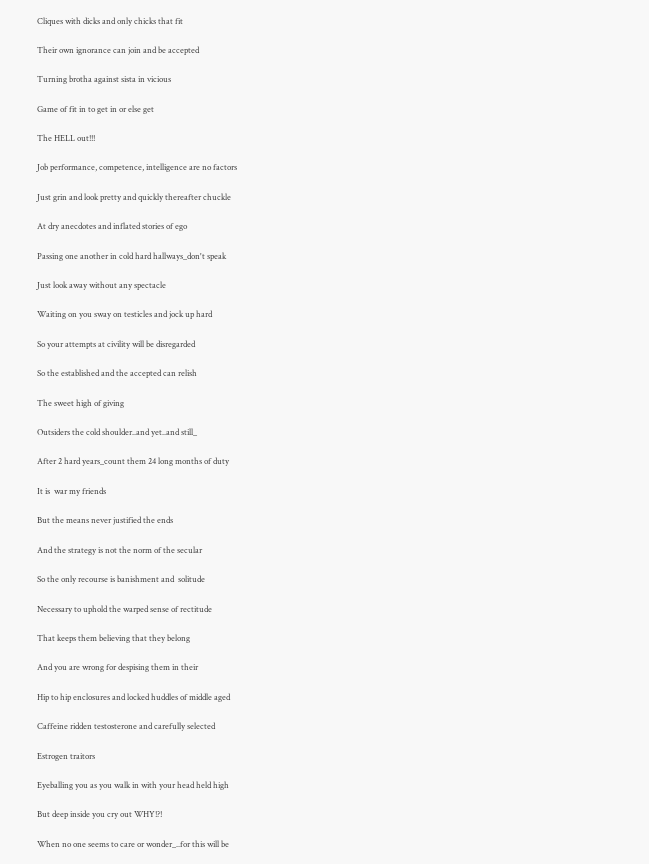Cliques with dicks and only chicks that fit

Their own ignorance can join and be accepted

Turning brotha against sista in vicious

Game of fit in to get in or else get

The HELL out!!!

Job performance, competence, intelligence are no factors

Just grin and look pretty and quickly thereafter chuckle

At dry anecdotes and inflated stories of ego

Passing one another in cold hard hallways_don't speak

Just look away without any spectacle

Waiting on you sway on testicles and jock up hard

So your attempts at civility will be disregarded

So the established and the accepted can relish

The sweet high of giving

Outsiders the cold shoulder..and yet..and still_

After 2 hard years_count them 24 long months of duty

It is  war my friends

But the means never justified the ends

And the strategy is not the norm of the secular

So the only recourse is banishment and  solitude

Necessary to uphold the warped sense of rectitude

That keeps them believing that they belong

And you are wrong for despising them in their

Hip to hip enclosures and locked huddles of middle aged

Caffeine ridden testosterone and carefully selected

Estrogen traitors

Eyeballing you as you walk in with your head held high

But deep inside you cry out WHY!?!

When no one seems to care or wonder_..for this will be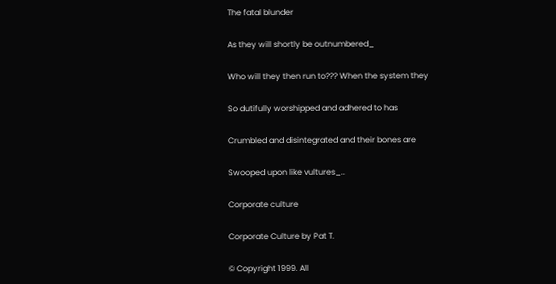The fatal blunder

As they will shortly be outnumbered_

Who will they then run to??? When the system they

So dutifully worshipped and adhered to has

Crumbled and disintegrated and their bones are

Swooped upon like vultures_..

Corporate culture

Corporate Culture by Pat T.

© Copyright 1999. All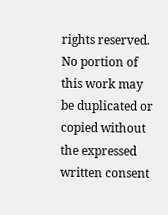rights reserved. No portion of this work may be duplicated or copied without the expressed written consent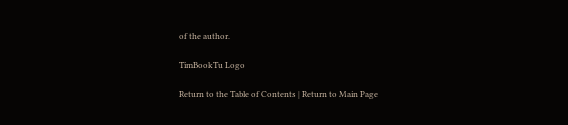of the author.

TimBookTu Logo

Return to the Table of Contents | Return to Main Page